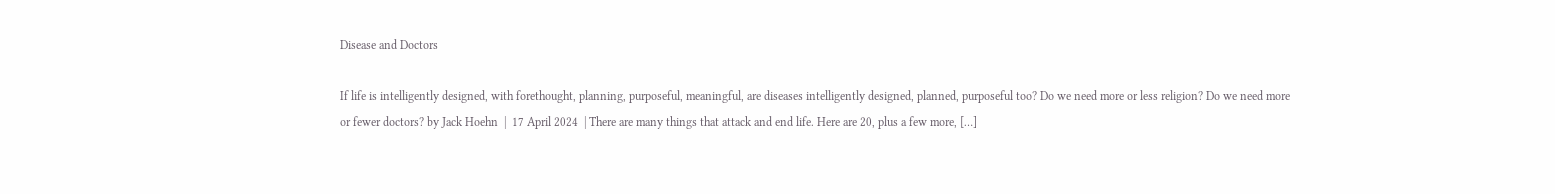Disease and Doctors

If life is intelligently designed, with forethought, planning, purposeful, meaningful, are diseases intelligently designed, planned, purposeful too? Do we need more or less religion? Do we need more or fewer doctors? by Jack Hoehn  |  17 April 2024  | There are many things that attack and end life. Here are 20, plus a few more, […]